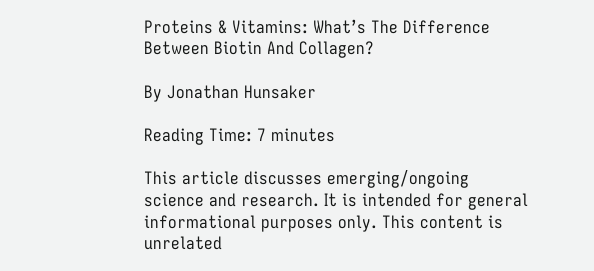Proteins & Vitamins: What’s The Difference Between Biotin And Collagen?

By Jonathan Hunsaker

Reading Time: 7 minutes

This article discusses emerging/ongoing science and research. It is intended for general informational purposes only. This content is unrelated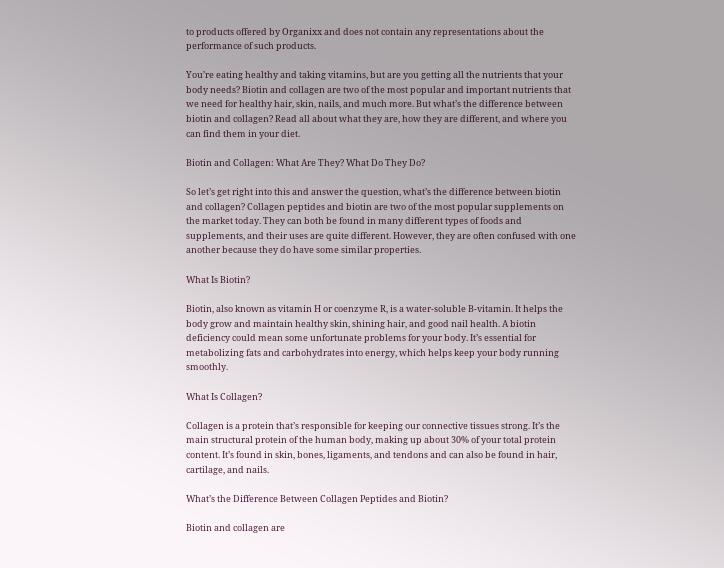to products offered by Organixx and does not contain any representations about the performance of such products.

You’re eating healthy and taking vitamins, but are you getting all the nutrients that your body needs? Biotin and collagen are two of the most popular and important nutrients that we need for healthy hair, skin, nails, and much more. But what’s the difference between biotin and collagen? Read all about what they are, how they are different, and where you can find them in your diet.

Biotin and Collagen: What Are They? What Do They Do?

So let’s get right into this and answer the question, what’s the difference between biotin and collagen? Collagen peptides and biotin are two of the most popular supplements on the market today. They can both be found in many different types of foods and supplements, and their uses are quite different. However, they are often confused with one another because they do have some similar properties.

What Is Biotin?

Biotin, also known as vitamin H or coenzyme R, is a water-soluble B-vitamin. It helps the body grow and maintain healthy skin, shining hair, and good nail health. A biotin deficiency could mean some unfortunate problems for your body. It’s essential for metabolizing fats and carbohydrates into energy, which helps keep your body running smoothly.

What Is Collagen?

Collagen is a protein that’s responsible for keeping our connective tissues strong. It’s the main structural protein of the human body, making up about 30% of your total protein content. It’s found in skin, bones, ligaments, and tendons and can also be found in hair, cartilage, and nails.

What’s the Difference Between Collagen Peptides and Biotin?

Biotin and collagen are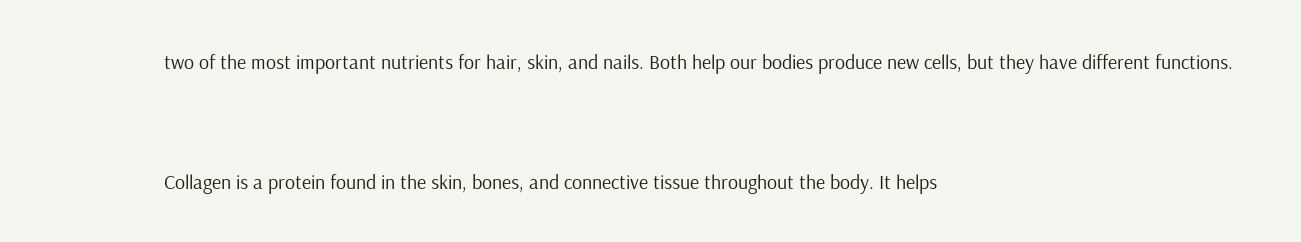two of the most important nutrients for hair, skin, and nails. Both help our bodies produce new cells, but they have different functions.


Collagen is a protein found in the skin, bones, and connective tissue throughout the body. It helps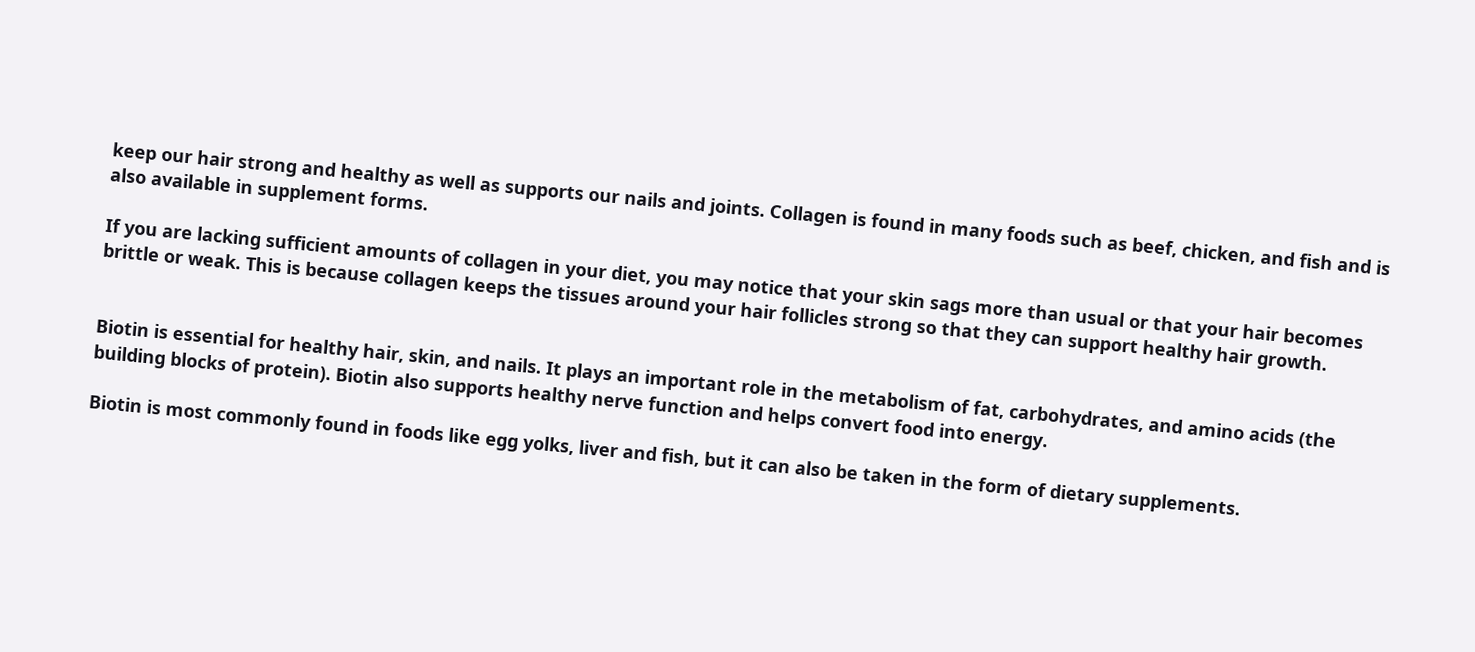keep our hair strong and healthy as well as supports our nails and joints. Collagen is found in many foods such as beef, chicken, and fish and is also available in supplement forms.

If you are lacking sufficient amounts of collagen in your diet, you may notice that your skin sags more than usual or that your hair becomes brittle or weak. This is because collagen keeps the tissues around your hair follicles strong so that they can support healthy hair growth.


Biotin is essential for healthy hair, skin, and nails. It plays an important role in the metabolism of fat, carbohydrates, and amino acids (the building blocks of protein). Biotin also supports healthy nerve function and helps convert food into energy.

Biotin is most commonly found in foods like egg yolks, liver and fish, but it can also be taken in the form of dietary supplements.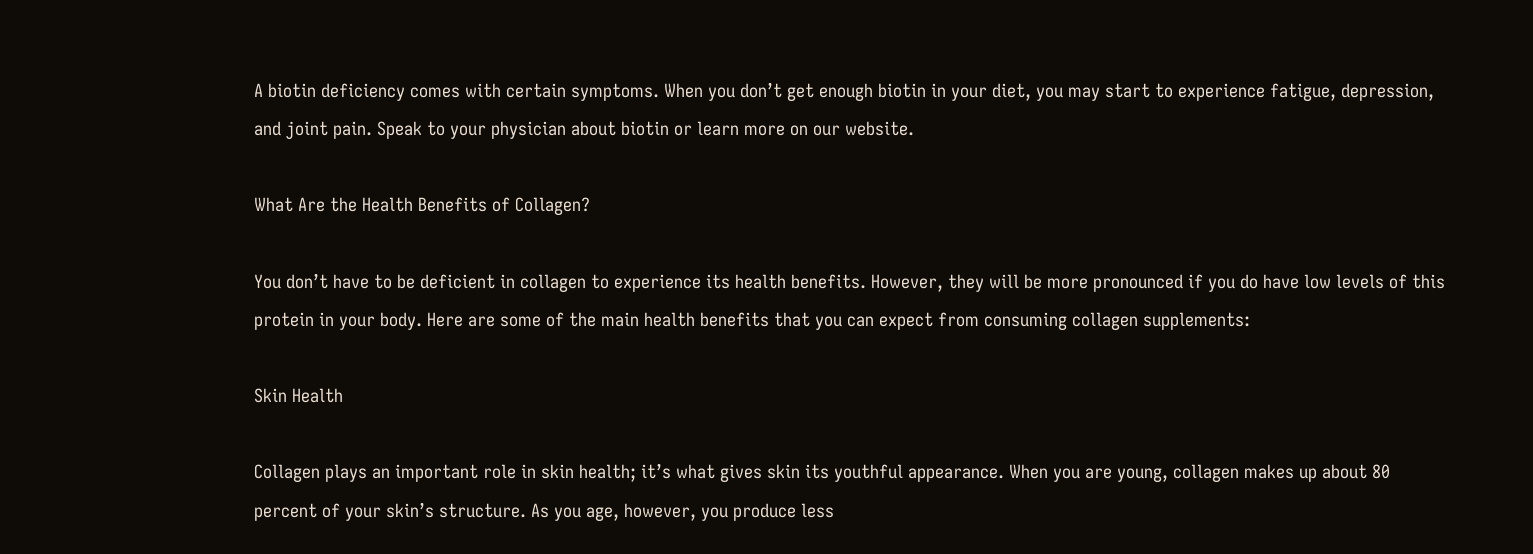A biotin deficiency comes with certain symptoms. When you don’t get enough biotin in your diet, you may start to experience fatigue, depression, and joint pain. Speak to your physician about biotin or learn more on our website.

What Are the Health Benefits of Collagen?

You don’t have to be deficient in collagen to experience its health benefits. However, they will be more pronounced if you do have low levels of this protein in your body. Here are some of the main health benefits that you can expect from consuming collagen supplements:

Skin Health

Collagen plays an important role in skin health; it’s what gives skin its youthful appearance. When you are young, collagen makes up about 80 percent of your skin’s structure. As you age, however, you produce less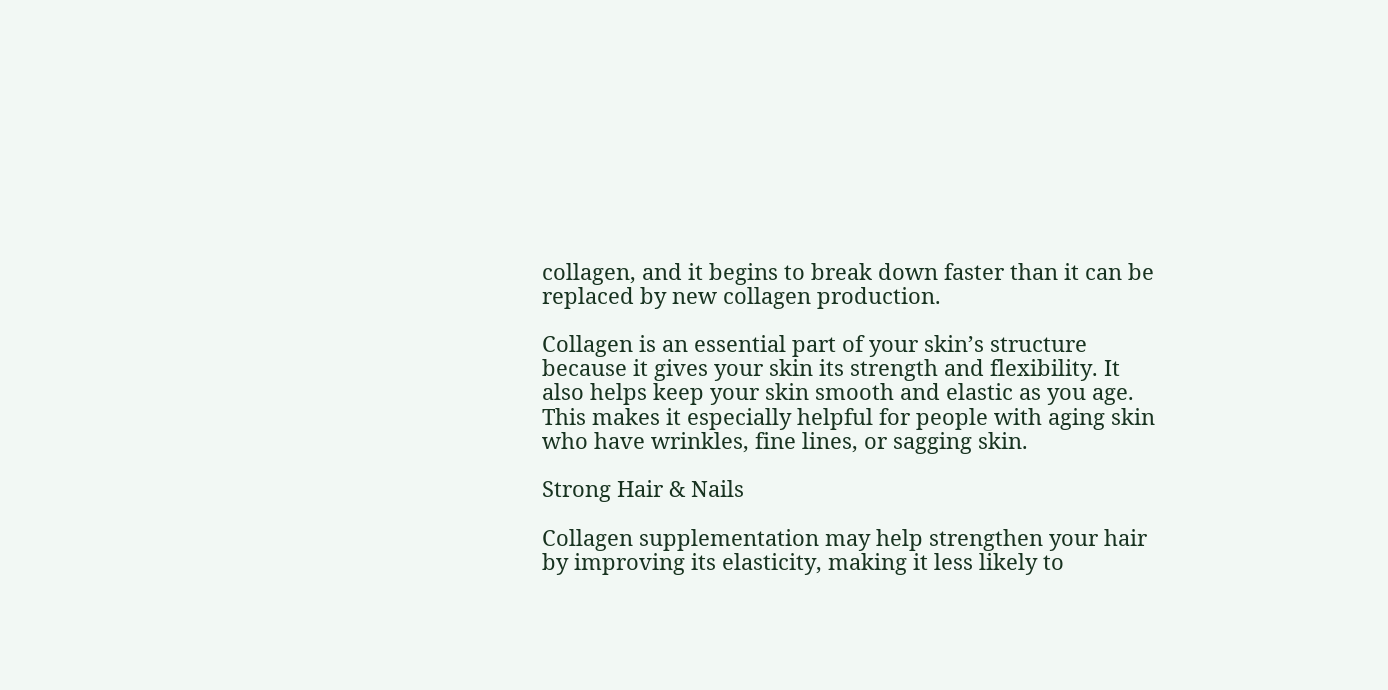collagen, and it begins to break down faster than it can be replaced by new collagen production.

Collagen is an essential part of your skin’s structure because it gives your skin its strength and flexibility. It also helps keep your skin smooth and elastic as you age. This makes it especially helpful for people with aging skin who have wrinkles, fine lines, or sagging skin.

Strong Hair & Nails

Collagen supplementation may help strengthen your hair by improving its elasticity, making it less likely to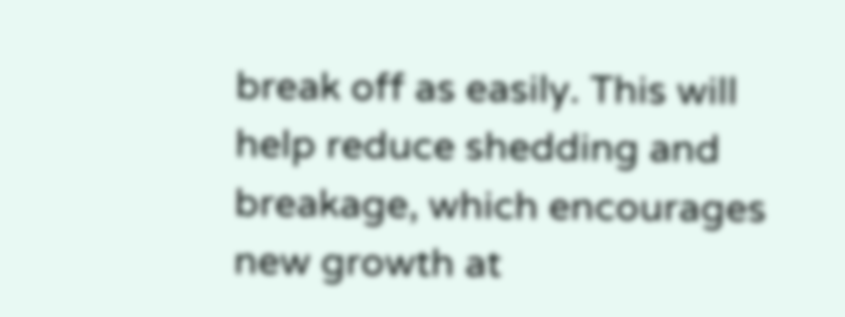break off as easily. This will help reduce shedding and breakage, which encourages new growth at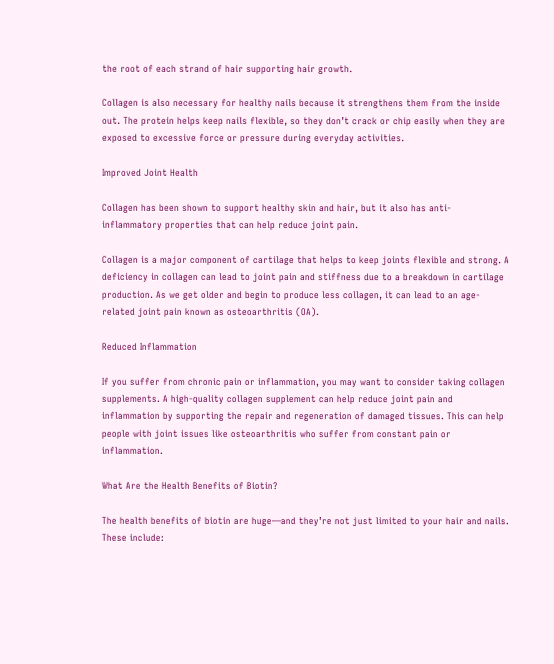the root of each strand of hair supporting hair growth.

Collagen is also necessary for healthy nails because it strengthens them from the inside out. The protein helps keep nails flexible, so they don’t crack or chip easily when they are exposed to excessive force or pressure during everyday activities.

Improved Joint Health

Collagen has been shown to support healthy skin and hair, but it also has anti-inflammatory properties that can help reduce joint pain.

Collagen is a major component of cartilage that helps to keep joints flexible and strong. A deficiency in collagen can lead to joint pain and stiffness due to a breakdown in cartilage production. As we get older and begin to produce less collagen, it can lead to an age-related joint pain known as osteoarthritis (OA).

Reduced Inflammation

If you suffer from chronic pain or inflammation, you may want to consider taking collagen supplements. A high-quality collagen supplement can help reduce joint pain and inflammation by supporting the repair and regeneration of damaged tissues. This can help people with joint issues like osteoarthritis who suffer from constant pain or inflammation.

What Are the Health Benefits of Biotin?

The health benefits of biotin are huge—and they’re not just limited to your hair and nails. These include: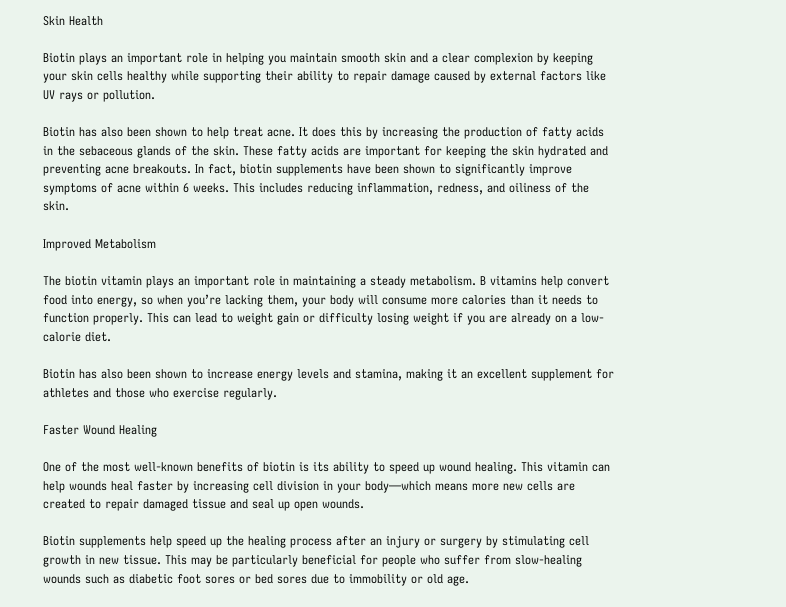Skin Health

Biotin plays an important role in helping you maintain smooth skin and a clear complexion by keeping your skin cells healthy while supporting their ability to repair damage caused by external factors like UV rays or pollution.

Biotin has also been shown to help treat acne. It does this by increasing the production of fatty acids in the sebaceous glands of the skin. These fatty acids are important for keeping the skin hydrated and preventing acne breakouts. In fact, biotin supplements have been shown to significantly improve symptoms of acne within 6 weeks. This includes reducing inflammation, redness, and oiliness of the skin.

Improved Metabolism

The biotin vitamin plays an important role in maintaining a steady metabolism. B vitamins help convert food into energy, so when you’re lacking them, your body will consume more calories than it needs to function properly. This can lead to weight gain or difficulty losing weight if you are already on a low-calorie diet.

Biotin has also been shown to increase energy levels and stamina, making it an excellent supplement for athletes and those who exercise regularly.

Faster Wound Healing

One of the most well-known benefits of biotin is its ability to speed up wound healing. This vitamin can help wounds heal faster by increasing cell division in your body—which means more new cells are created to repair damaged tissue and seal up open wounds.

Biotin supplements help speed up the healing process after an injury or surgery by stimulating cell growth in new tissue. This may be particularly beneficial for people who suffer from slow-healing wounds such as diabetic foot sores or bed sores due to immobility or old age.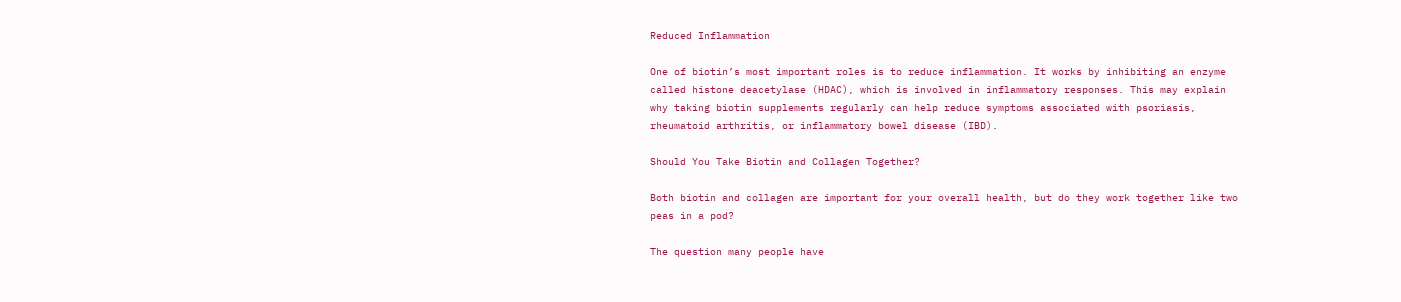Reduced Inflammation

One of biotin’s most important roles is to reduce inflammation. It works by inhibiting an enzyme called histone deacetylase (HDAC), which is involved in inflammatory responses. This may explain why taking biotin supplements regularly can help reduce symptoms associated with psoriasis, rheumatoid arthritis, or inflammatory bowel disease (IBD).

Should You Take Biotin and Collagen Together?

Both biotin and collagen are important for your overall health, but do they work together like two peas in a pod?

The question many people have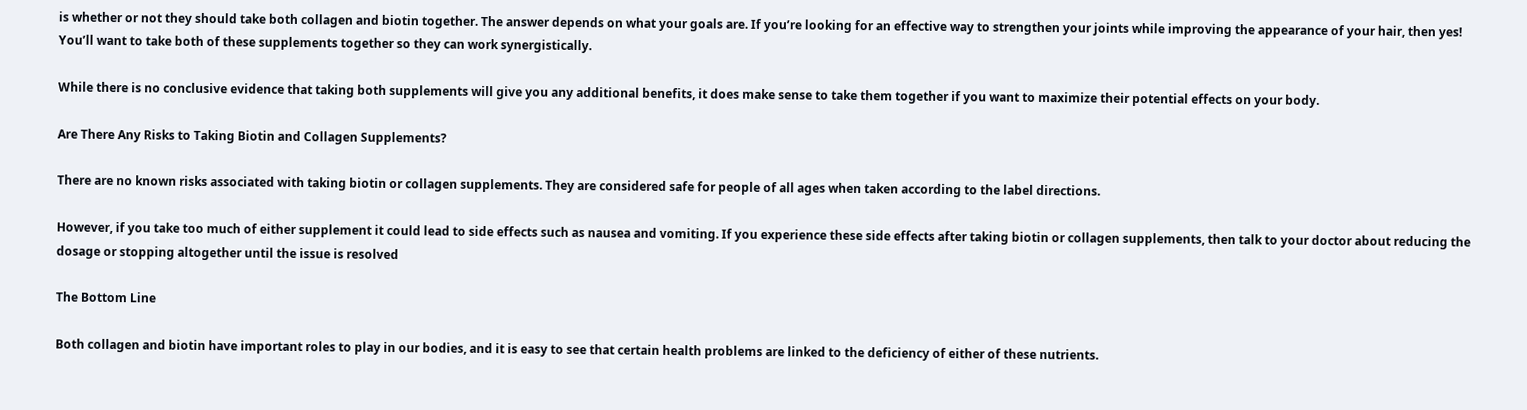is whether or not they should take both collagen and biotin together. The answer depends on what your goals are. If you’re looking for an effective way to strengthen your joints while improving the appearance of your hair, then yes! You’ll want to take both of these supplements together so they can work synergistically.

While there is no conclusive evidence that taking both supplements will give you any additional benefits, it does make sense to take them together if you want to maximize their potential effects on your body.

Are There Any Risks to Taking Biotin and Collagen Supplements?

There are no known risks associated with taking biotin or collagen supplements. They are considered safe for people of all ages when taken according to the label directions.

However, if you take too much of either supplement it could lead to side effects such as nausea and vomiting. If you experience these side effects after taking biotin or collagen supplements, then talk to your doctor about reducing the dosage or stopping altogether until the issue is resolved

The Bottom Line

Both collagen and biotin have important roles to play in our bodies, and it is easy to see that certain health problems are linked to the deficiency of either of these nutrients.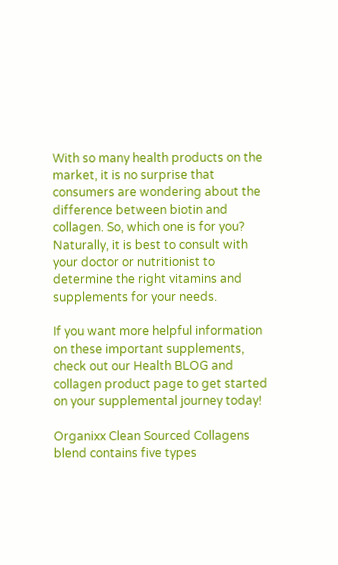With so many health products on the market, it is no surprise that consumers are wondering about the difference between biotin and collagen. So, which one is for you? Naturally, it is best to consult with your doctor or nutritionist to determine the right vitamins and supplements for your needs.

If you want more helpful information on these important supplements, check out our Health BLOG and collagen product page to get started on your supplemental journey today!

Organixx Clean Sourced Collagens blend contains five types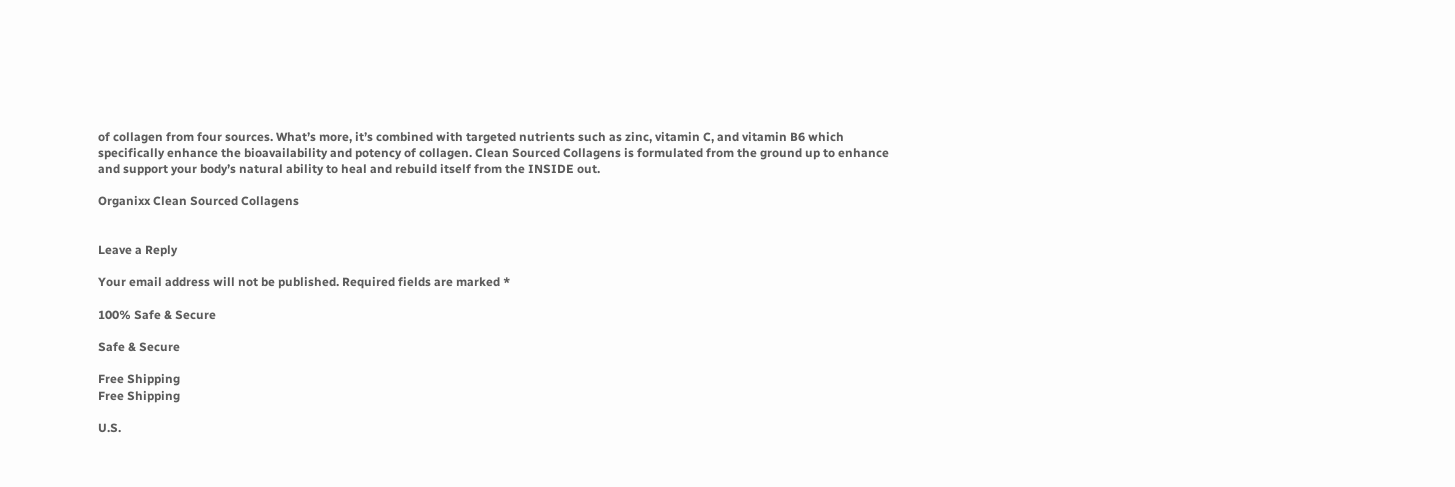of collagen from four sources. What’s more, it’s combined with targeted nutrients such as zinc, vitamin C, and vitamin B6 which specifically enhance the bioavailability and potency of collagen. Clean Sourced Collagens is formulated from the ground up to enhance and support your body’s natural ability to heal and rebuild itself from the INSIDE out.

Organixx Clean Sourced Collagens


Leave a Reply

Your email address will not be published. Required fields are marked *

100% Safe & Secure

Safe & Secure

Free Shipping
Free Shipping

U.S.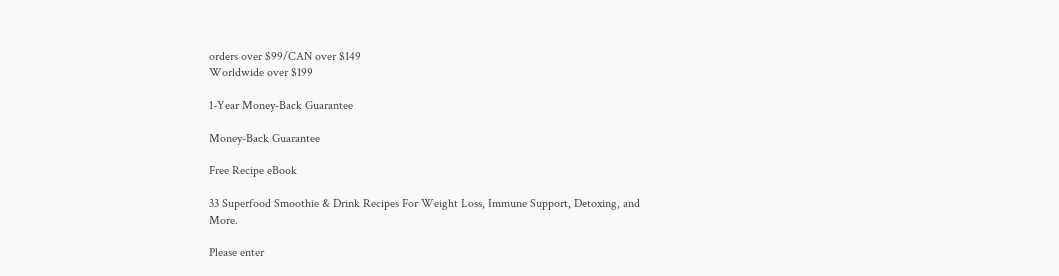orders over $99/CAN over $149
Worldwide over $199

1-Year Money-Back Guarantee

Money-Back Guarantee

Free Recipe eBook

33 Superfood Smoothie & Drink Recipes For Weight Loss, Immune Support, Detoxing, and More.

Please enter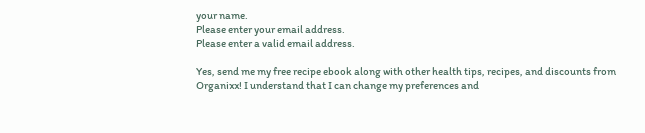your name.
Please enter your email address.
Please enter a valid email address.

Yes, send me my free recipe ebook along with other health tips, recipes, and discounts from Organixx! I understand that I can change my preferences and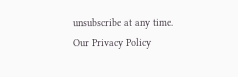unsubscribe at any time. Our Privacy Policy